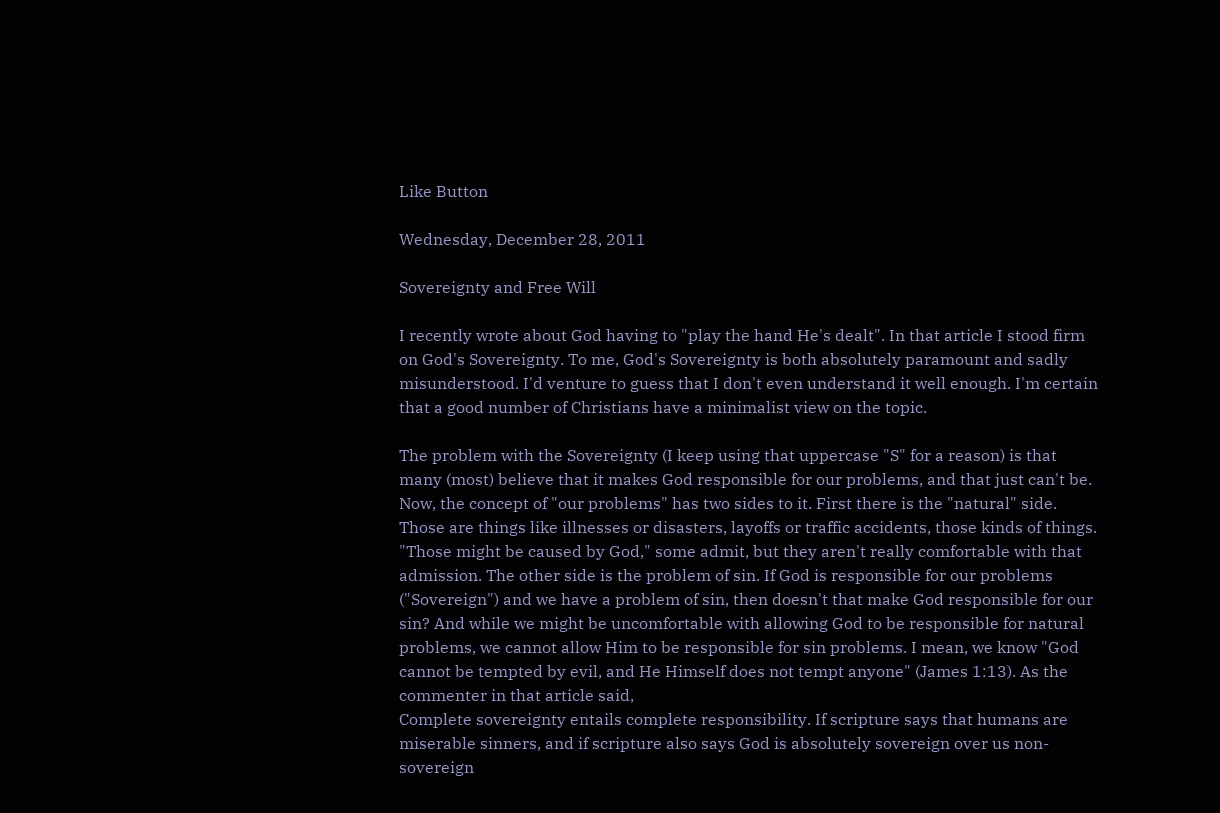Like Button

Wednesday, December 28, 2011

Sovereignty and Free Will

I recently wrote about God having to "play the hand He's dealt". In that article I stood firm on God's Sovereignty. To me, God's Sovereignty is both absolutely paramount and sadly misunderstood. I'd venture to guess that I don't even understand it well enough. I'm certain that a good number of Christians have a minimalist view on the topic.

The problem with the Sovereignty (I keep using that uppercase "S" for a reason) is that many (most) believe that it makes God responsible for our problems, and that just can't be. Now, the concept of "our problems" has two sides to it. First there is the "natural" side. Those are things like illnesses or disasters, layoffs or traffic accidents, those kinds of things. "Those might be caused by God," some admit, but they aren't really comfortable with that admission. The other side is the problem of sin. If God is responsible for our problems ("Sovereign") and we have a problem of sin, then doesn't that make God responsible for our sin? And while we might be uncomfortable with allowing God to be responsible for natural problems, we cannot allow Him to be responsible for sin problems. I mean, we know "God cannot be tempted by evil, and He Himself does not tempt anyone" (James 1:13). As the commenter in that article said,
Complete sovereignty entails complete responsibility. If scripture says that humans are miserable sinners, and if scripture also says God is absolutely sovereign over us non-sovereign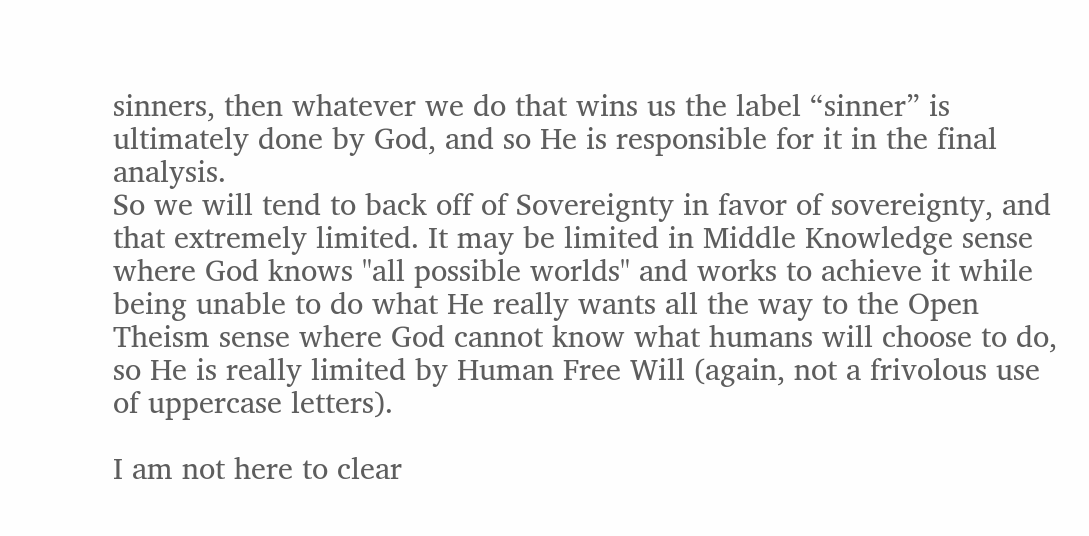sinners, then whatever we do that wins us the label “sinner” is ultimately done by God, and so He is responsible for it in the final analysis.
So we will tend to back off of Sovereignty in favor of sovereignty, and that extremely limited. It may be limited in Middle Knowledge sense where God knows "all possible worlds" and works to achieve it while being unable to do what He really wants all the way to the Open Theism sense where God cannot know what humans will choose to do, so He is really limited by Human Free Will (again, not a frivolous use of uppercase letters).

I am not here to clear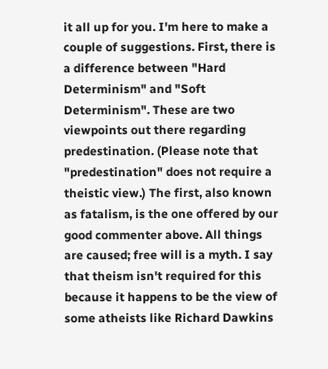it all up for you. I'm here to make a couple of suggestions. First, there is a difference between "Hard Determinism" and "Soft Determinism". These are two viewpoints out there regarding predestination. (Please note that "predestination" does not require a theistic view.) The first, also known as fatalism, is the one offered by our good commenter above. All things are caused; free will is a myth. I say that theism isn't required for this because it happens to be the view of some atheists like Richard Dawkins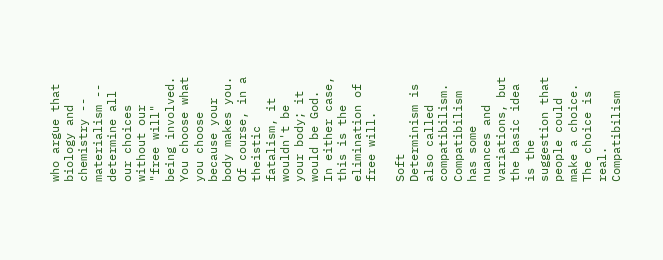who argue that biology and chemistry -- materialism -- determine all our choices without our "free will" being involved. You choose what you choose because your body makes you. Of course, in a theistic fatalism, it wouldn't be your body; it would be God. In either case, this is the elimination of free will.

Soft Determinism is also called compatibilism. Compatibilism has some nuances and variations, but the basic idea is the suggestion that people could make a choice. The choice is real. Compatibilism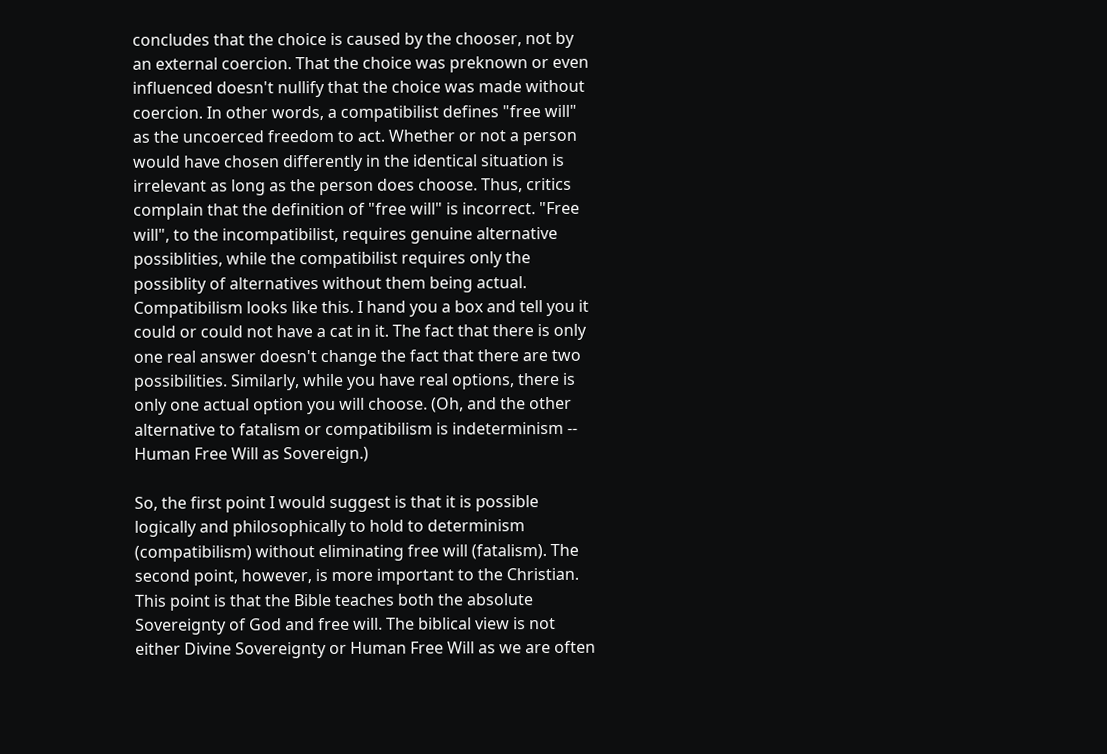concludes that the choice is caused by the chooser, not by an external coercion. That the choice was preknown or even influenced doesn't nullify that the choice was made without coercion. In other words, a compatibilist defines "free will" as the uncoerced freedom to act. Whether or not a person would have chosen differently in the identical situation is irrelevant as long as the person does choose. Thus, critics complain that the definition of "free will" is incorrect. "Free will", to the incompatibilist, requires genuine alternative possiblities, while the compatibilist requires only the possiblity of alternatives without them being actual. Compatibilism looks like this. I hand you a box and tell you it could or could not have a cat in it. The fact that there is only one real answer doesn't change the fact that there are two possibilities. Similarly, while you have real options, there is only one actual option you will choose. (Oh, and the other alternative to fatalism or compatibilism is indeterminism -- Human Free Will as Sovereign.)

So, the first point I would suggest is that it is possible logically and philosophically to hold to determinism (compatibilism) without eliminating free will (fatalism). The second point, however, is more important to the Christian. This point is that the Bible teaches both the absolute Sovereignty of God and free will. The biblical view is not either Divine Sovereignty or Human Free Will as we are often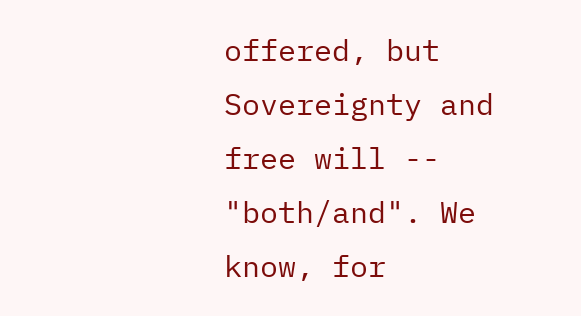offered, but Sovereignty and free will -- "both/and". We know, for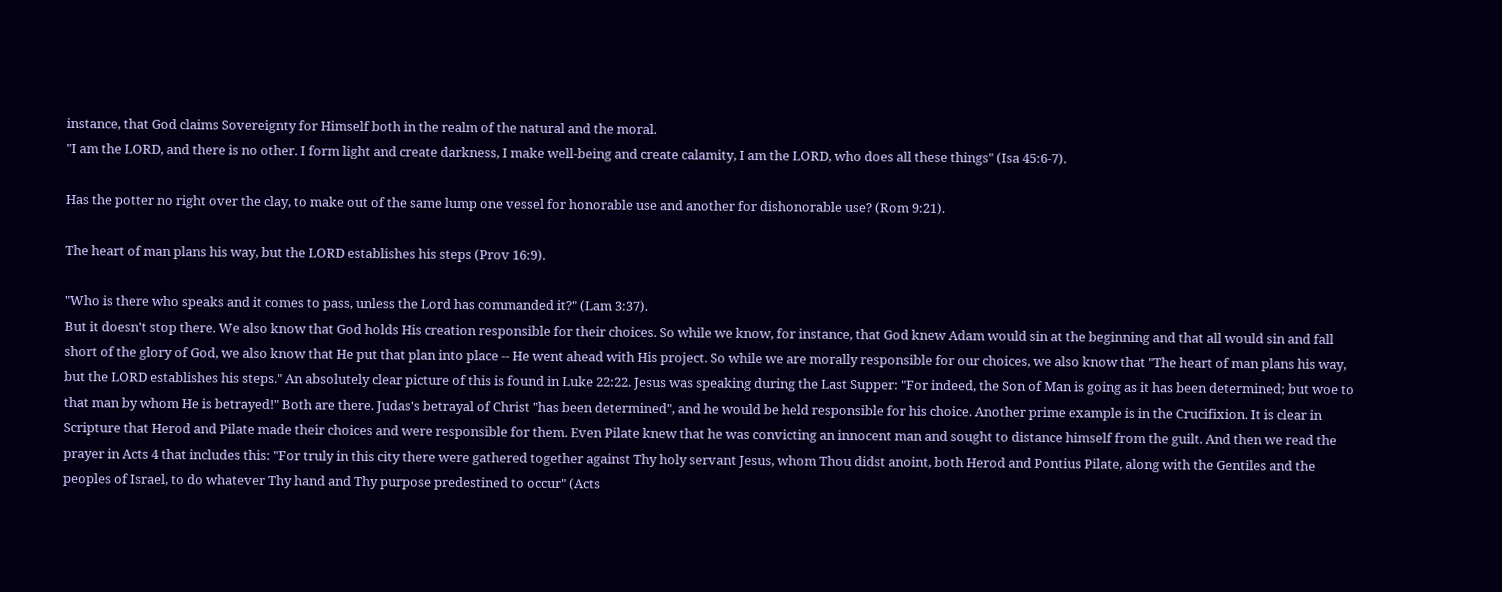instance, that God claims Sovereignty for Himself both in the realm of the natural and the moral.
"I am the LORD, and there is no other. I form light and create darkness, I make well-being and create calamity, I am the LORD, who does all these things" (Isa 45:6-7).

Has the potter no right over the clay, to make out of the same lump one vessel for honorable use and another for dishonorable use? (Rom 9:21).

The heart of man plans his way, but the LORD establishes his steps (Prov 16:9).

"Who is there who speaks and it comes to pass, unless the Lord has commanded it?" (Lam 3:37).
But it doesn't stop there. We also know that God holds His creation responsible for their choices. So while we know, for instance, that God knew Adam would sin at the beginning and that all would sin and fall short of the glory of God, we also know that He put that plan into place -- He went ahead with His project. So while we are morally responsible for our choices, we also know that "The heart of man plans his way, but the LORD establishes his steps." An absolutely clear picture of this is found in Luke 22:22. Jesus was speaking during the Last Supper: "For indeed, the Son of Man is going as it has been determined; but woe to that man by whom He is betrayed!" Both are there. Judas's betrayal of Christ "has been determined", and he would be held responsible for his choice. Another prime example is in the Crucifixion. It is clear in Scripture that Herod and Pilate made their choices and were responsible for them. Even Pilate knew that he was convicting an innocent man and sought to distance himself from the guilt. And then we read the prayer in Acts 4 that includes this: "For truly in this city there were gathered together against Thy holy servant Jesus, whom Thou didst anoint, both Herod and Pontius Pilate, along with the Gentiles and the peoples of Israel, to do whatever Thy hand and Thy purpose predestined to occur" (Acts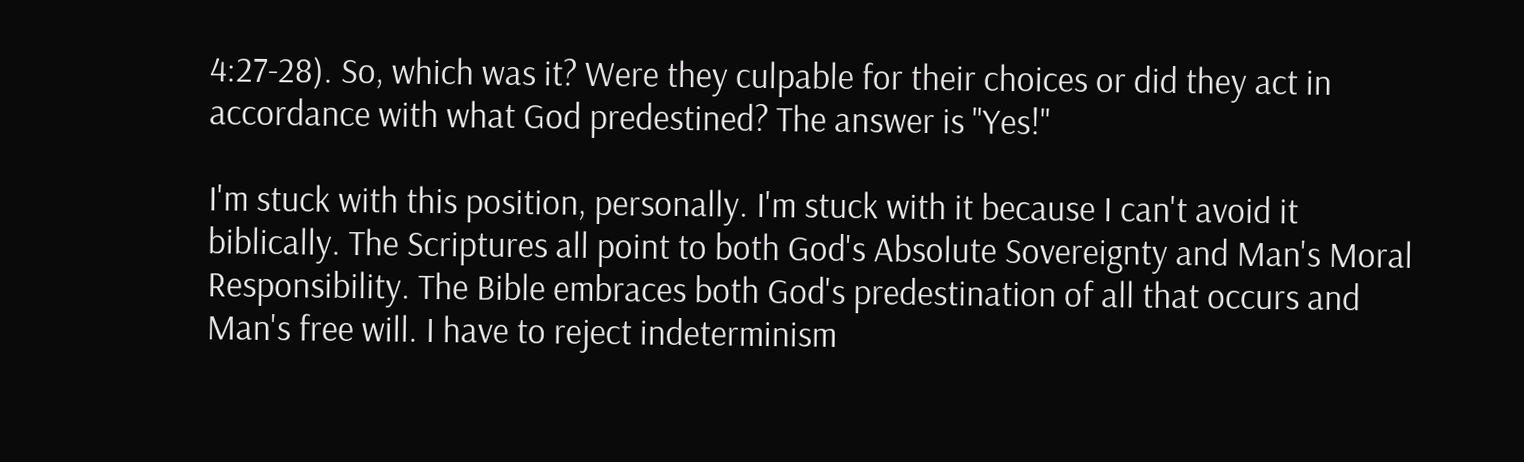4:27-28). So, which was it? Were they culpable for their choices or did they act in accordance with what God predestined? The answer is "Yes!"

I'm stuck with this position, personally. I'm stuck with it because I can't avoid it biblically. The Scriptures all point to both God's Absolute Sovereignty and Man's Moral Responsibility. The Bible embraces both God's predestination of all that occurs and Man's free will. I have to reject indeterminism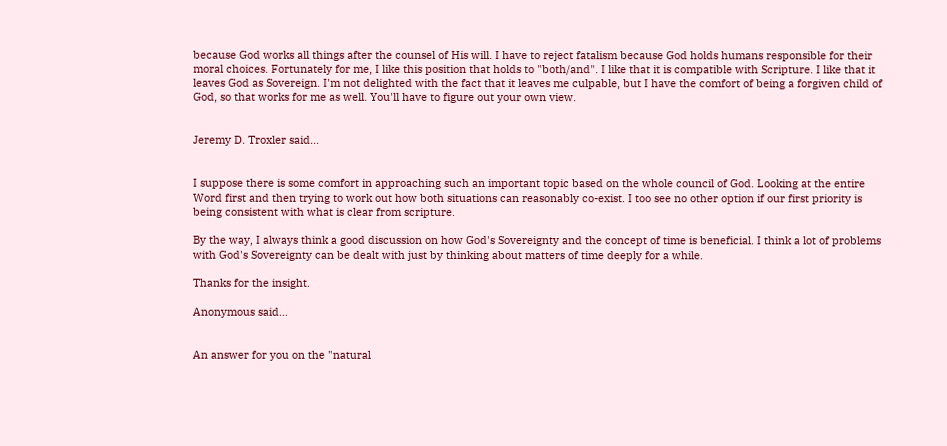because God works all things after the counsel of His will. I have to reject fatalism because God holds humans responsible for their moral choices. Fortunately for me, I like this position that holds to "both/and". I like that it is compatible with Scripture. I like that it leaves God as Sovereign. I'm not delighted with the fact that it leaves me culpable, but I have the comfort of being a forgiven child of God, so that works for me as well. You'll have to figure out your own view.


Jeremy D. Troxler said...


I suppose there is some comfort in approaching such an important topic based on the whole council of God. Looking at the entire Word first and then trying to work out how both situations can reasonably co-exist. I too see no other option if our first priority is being consistent with what is clear from scripture.

By the way, I always think a good discussion on how God's Sovereignty and the concept of time is beneficial. I think a lot of problems with God's Sovereignty can be dealt with just by thinking about matters of time deeply for a while.

Thanks for the insight.

Anonymous said...


An answer for you on the "natural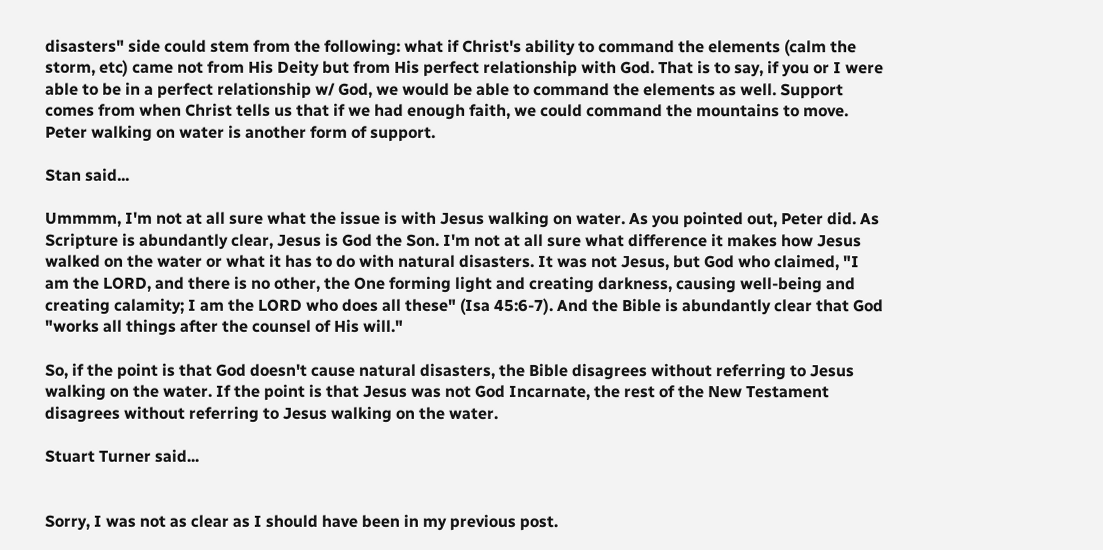disasters" side could stem from the following: what if Christ's ability to command the elements (calm the storm, etc) came not from His Deity but from His perfect relationship with God. That is to say, if you or I were able to be in a perfect relationship w/ God, we would be able to command the elements as well. Support comes from when Christ tells us that if we had enough faith, we could command the mountains to move. Peter walking on water is another form of support.

Stan said...

Ummmm, I'm not at all sure what the issue is with Jesus walking on water. As you pointed out, Peter did. As Scripture is abundantly clear, Jesus is God the Son. I'm not at all sure what difference it makes how Jesus walked on the water or what it has to do with natural disasters. It was not Jesus, but God who claimed, "I am the LORD, and there is no other, the One forming light and creating darkness, causing well-being and creating calamity; I am the LORD who does all these" (Isa 45:6-7). And the Bible is abundantly clear that God "works all things after the counsel of His will."

So, if the point is that God doesn't cause natural disasters, the Bible disagrees without referring to Jesus walking on the water. If the point is that Jesus was not God Incarnate, the rest of the New Testament disagrees without referring to Jesus walking on the water.

Stuart Turner said...


Sorry, I was not as clear as I should have been in my previous post.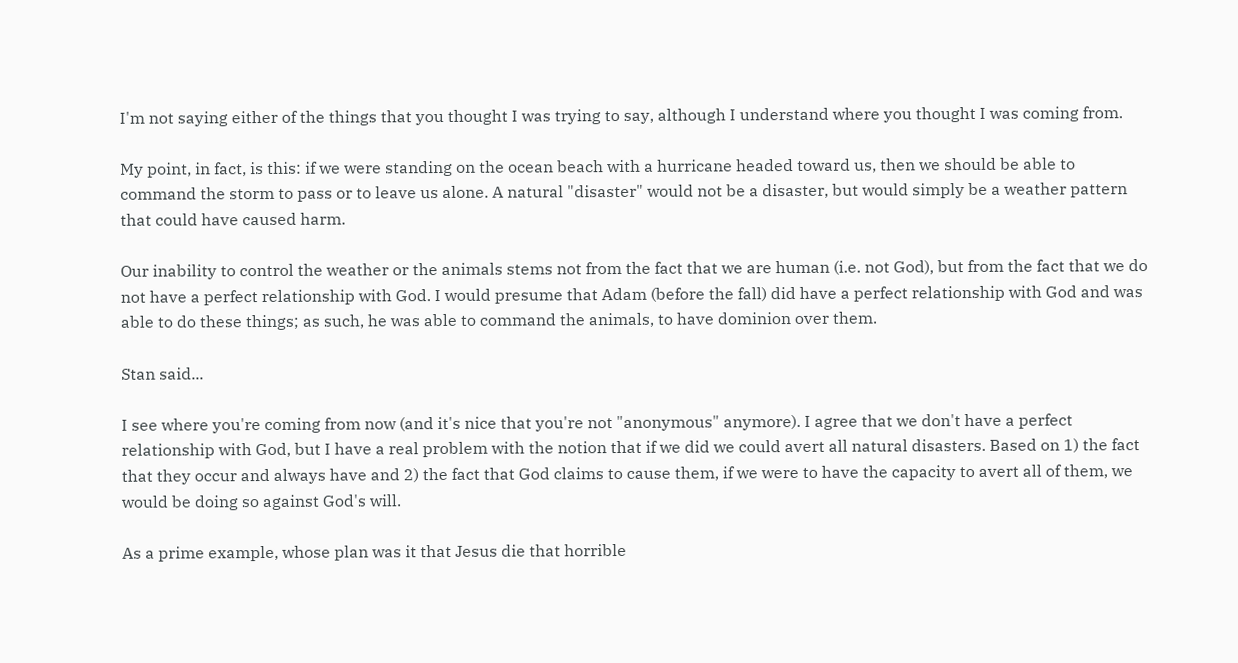I'm not saying either of the things that you thought I was trying to say, although I understand where you thought I was coming from.

My point, in fact, is this: if we were standing on the ocean beach with a hurricane headed toward us, then we should be able to command the storm to pass or to leave us alone. A natural "disaster" would not be a disaster, but would simply be a weather pattern that could have caused harm.

Our inability to control the weather or the animals stems not from the fact that we are human (i.e. not God), but from the fact that we do not have a perfect relationship with God. I would presume that Adam (before the fall) did have a perfect relationship with God and was able to do these things; as such, he was able to command the animals, to have dominion over them.

Stan said...

I see where you're coming from now (and it's nice that you're not "anonymous" anymore). I agree that we don't have a perfect relationship with God, but I have a real problem with the notion that if we did we could avert all natural disasters. Based on 1) the fact that they occur and always have and 2) the fact that God claims to cause them, if we were to have the capacity to avert all of them, we would be doing so against God's will.

As a prime example, whose plan was it that Jesus die that horrible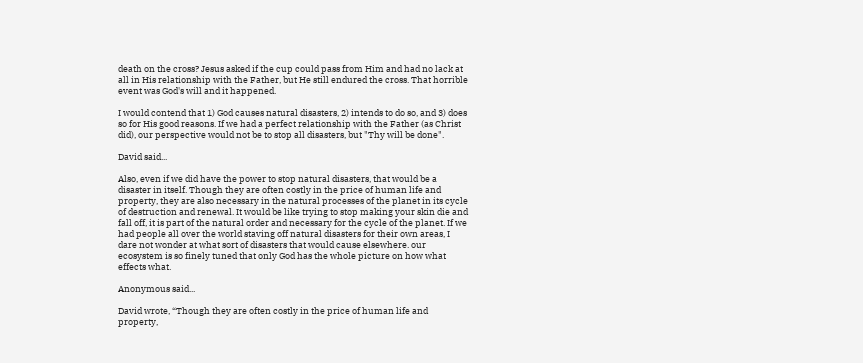death on the cross? Jesus asked if the cup could pass from Him and had no lack at all in His relationship with the Father, but He still endured the cross. That horrible event was God's will and it happened.

I would contend that 1) God causes natural disasters, 2) intends to do so, and 3) does so for His good reasons. If we had a perfect relationship with the Father (as Christ did), our perspective would not be to stop all disasters, but "Thy will be done".

David said...

Also, even if we did have the power to stop natural disasters, that would be a disaster in itself. Though they are often costly in the price of human life and property, they are also necessary in the natural processes of the planet in its cycle of destruction and renewal. It would be like trying to stop making your skin die and fall off, it is part of the natural order and necessary for the cycle of the planet. If we had people all over the world staving off natural disasters for their own areas, I dare not wonder at what sort of disasters that would cause elsewhere. our ecosystem is so finely tuned that only God has the whole picture on how what effects what.

Anonymous said...

David wrote, “Though they are often costly in the price of human life and property,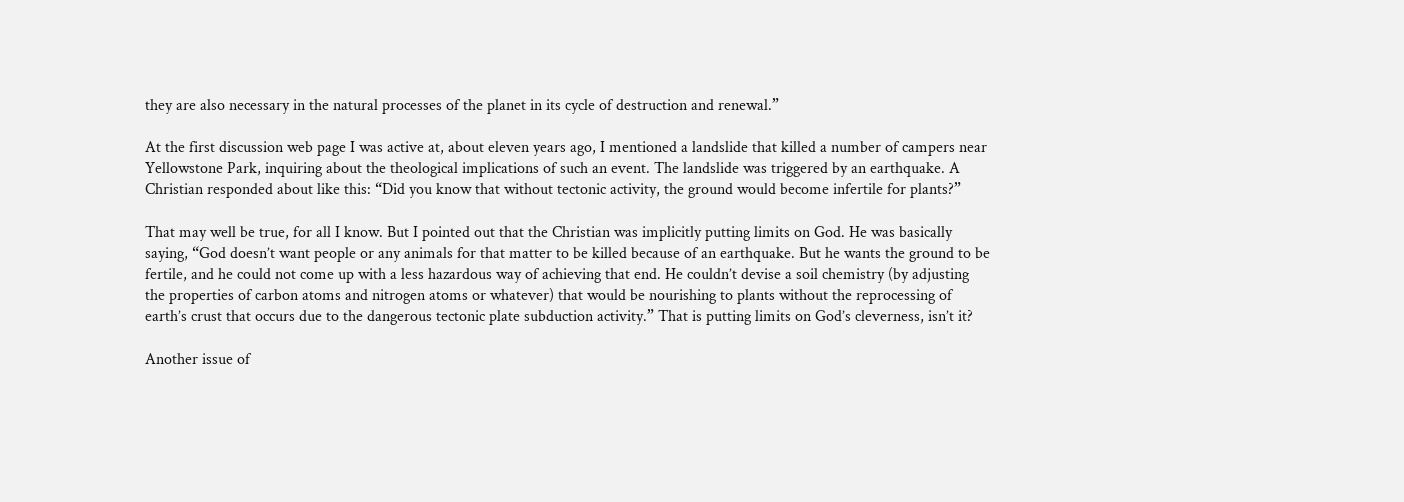they are also necessary in the natural processes of the planet in its cycle of destruction and renewal.”

At the first discussion web page I was active at, about eleven years ago, I mentioned a landslide that killed a number of campers near Yellowstone Park, inquiring about the theological implications of such an event. The landslide was triggered by an earthquake. A Christian responded about like this: “Did you know that without tectonic activity, the ground would become infertile for plants?”

That may well be true, for all I know. But I pointed out that the Christian was implicitly putting limits on God. He was basically saying, “God doesn’t want people or any animals for that matter to be killed because of an earthquake. But he wants the ground to be fertile, and he could not come up with a less hazardous way of achieving that end. He couldn’t devise a soil chemistry (by adjusting the properties of carbon atoms and nitrogen atoms or whatever) that would be nourishing to plants without the reprocessing of earth’s crust that occurs due to the dangerous tectonic plate subduction activity.” That is putting limits on God’s cleverness, isn’t it?

Another issue of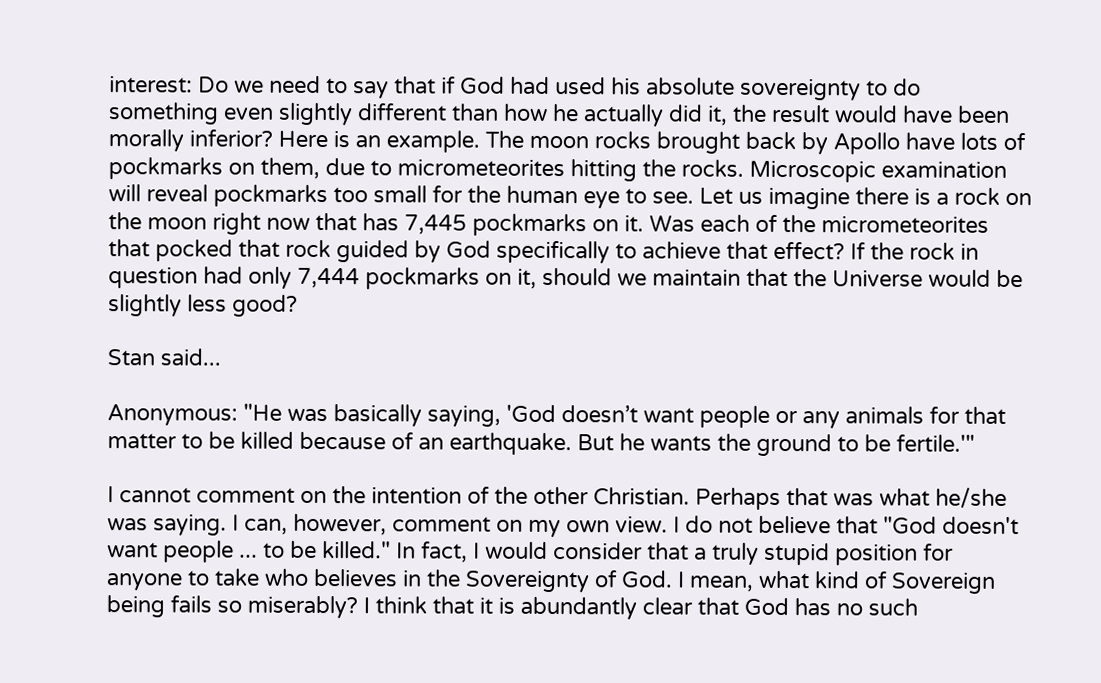interest: Do we need to say that if God had used his absolute sovereignty to do something even slightly different than how he actually did it, the result would have been morally inferior? Here is an example. The moon rocks brought back by Apollo have lots of pockmarks on them, due to micrometeorites hitting the rocks. Microscopic examination will reveal pockmarks too small for the human eye to see. Let us imagine there is a rock on the moon right now that has 7,445 pockmarks on it. Was each of the micrometeorites that pocked that rock guided by God specifically to achieve that effect? If the rock in question had only 7,444 pockmarks on it, should we maintain that the Universe would be slightly less good?

Stan said...

Anonymous: "He was basically saying, 'God doesn’t want people or any animals for that matter to be killed because of an earthquake. But he wants the ground to be fertile.'"

I cannot comment on the intention of the other Christian. Perhaps that was what he/she was saying. I can, however, comment on my own view. I do not believe that "God doesn't want people ... to be killed." In fact, I would consider that a truly stupid position for anyone to take who believes in the Sovereignty of God. I mean, what kind of Sovereign being fails so miserably? I think that it is abundantly clear that God has no such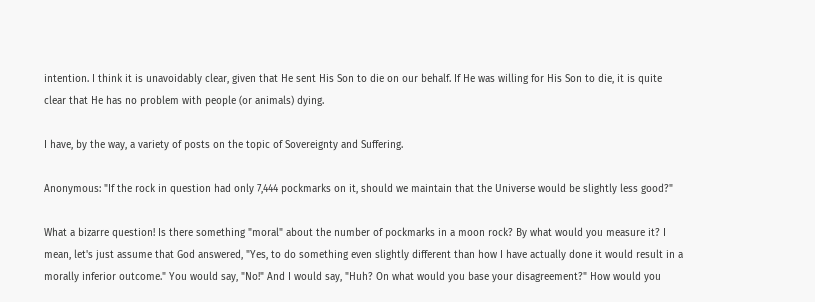intention. I think it is unavoidably clear, given that He sent His Son to die on our behalf. If He was willing for His Son to die, it is quite clear that He has no problem with people (or animals) dying.

I have, by the way, a variety of posts on the topic of Sovereignty and Suffering.

Anonymous: "If the rock in question had only 7,444 pockmarks on it, should we maintain that the Universe would be slightly less good?"

What a bizarre question! Is there something "moral" about the number of pockmarks in a moon rock? By what would you measure it? I mean, let's just assume that God answered, "Yes, to do something even slightly different than how I have actually done it would result in a morally inferior outcome." You would say, "No!" And I would say, "Huh? On what would you base your disagreement?" How would you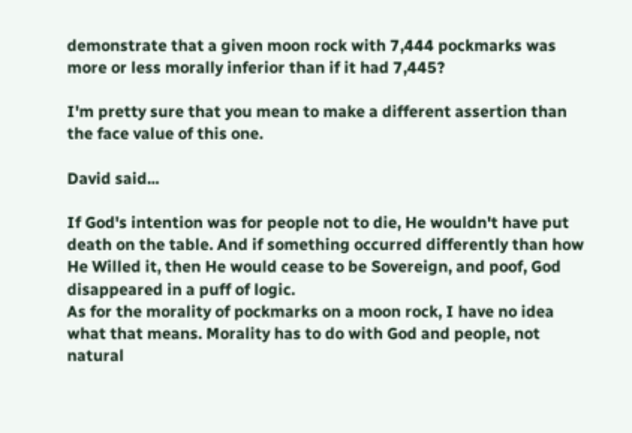demonstrate that a given moon rock with 7,444 pockmarks was more or less morally inferior than if it had 7,445?

I'm pretty sure that you mean to make a different assertion than the face value of this one.

David said...

If God's intention was for people not to die, He wouldn't have put death on the table. And if something occurred differently than how He Willed it, then He would cease to be Sovereign, and poof, God disappeared in a puff of logic.
As for the morality of pockmarks on a moon rock, I have no idea what that means. Morality has to do with God and people, not natural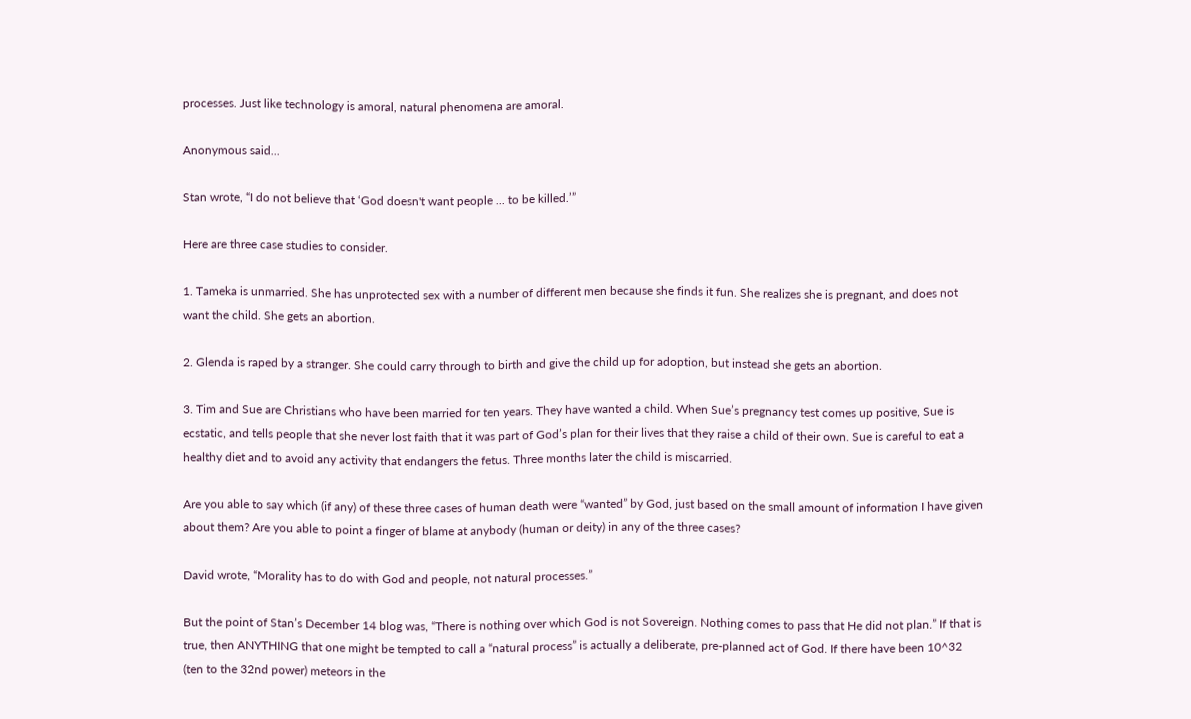processes. Just like technology is amoral, natural phenomena are amoral.

Anonymous said...

Stan wrote, “I do not believe that ‘God doesn't want people ... to be killed.’”

Here are three case studies to consider.

1. Tameka is unmarried. She has unprotected sex with a number of different men because she finds it fun. She realizes she is pregnant, and does not want the child. She gets an abortion.

2. Glenda is raped by a stranger. She could carry through to birth and give the child up for adoption, but instead she gets an abortion.

3. Tim and Sue are Christians who have been married for ten years. They have wanted a child. When Sue’s pregnancy test comes up positive, Sue is ecstatic, and tells people that she never lost faith that it was part of God’s plan for their lives that they raise a child of their own. Sue is careful to eat a healthy diet and to avoid any activity that endangers the fetus. Three months later the child is miscarried.

Are you able to say which (if any) of these three cases of human death were “wanted” by God, just based on the small amount of information I have given about them? Are you able to point a finger of blame at anybody (human or deity) in any of the three cases?

David wrote, “Morality has to do with God and people, not natural processes.”

But the point of Stan’s December 14 blog was, “There is nothing over which God is not Sovereign. Nothing comes to pass that He did not plan.” If that is true, then ANYTHING that one might be tempted to call a “natural process” is actually a deliberate, pre-planned act of God. If there have been 10^32 (ten to the 32nd power) meteors in the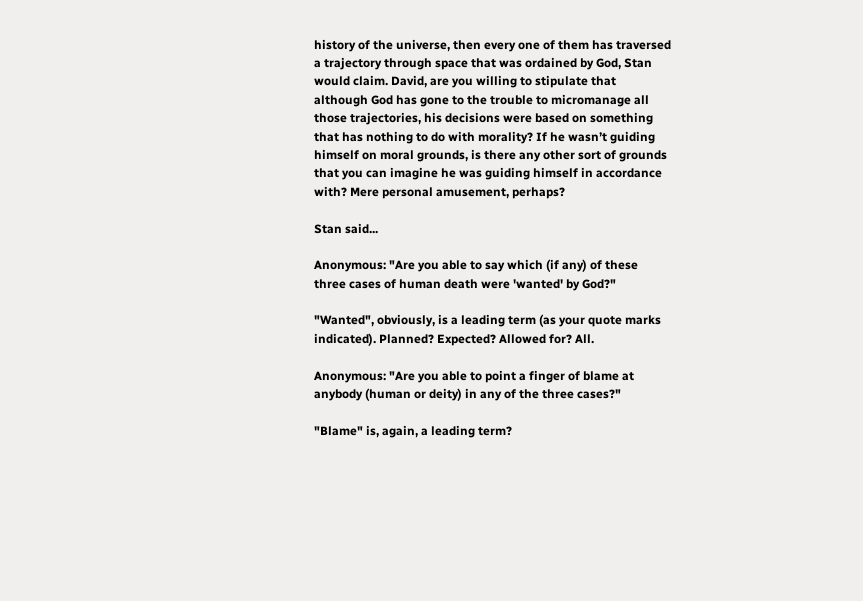history of the universe, then every one of them has traversed a trajectory through space that was ordained by God, Stan would claim. David, are you willing to stipulate that although God has gone to the trouble to micromanage all those trajectories, his decisions were based on something that has nothing to do with morality? If he wasn’t guiding himself on moral grounds, is there any other sort of grounds that you can imagine he was guiding himself in accordance with? Mere personal amusement, perhaps?

Stan said...

Anonymous: "Are you able to say which (if any) of these three cases of human death were 'wanted' by God?"

"Wanted", obviously, is a leading term (as your quote marks indicated). Planned? Expected? Allowed for? All.

Anonymous: "Are you able to point a finger of blame at anybody (human or deity) in any of the three cases?"

"Blame" is, again, a leading term?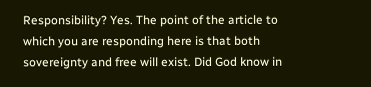Responsibility? Yes. The point of the article to which you are responding here is that both sovereignty and free will exist. Did God know in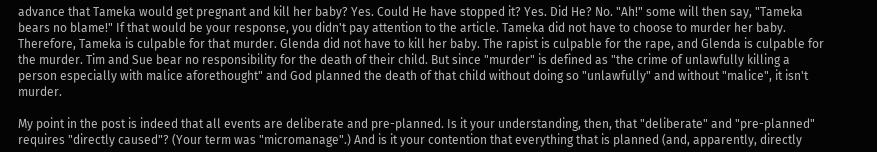advance that Tameka would get pregnant and kill her baby? Yes. Could He have stopped it? Yes. Did He? No. "Ah!" some will then say, "Tameka bears no blame!" If that would be your response, you didn't pay attention to the article. Tameka did not have to choose to murder her baby. Therefore, Tameka is culpable for that murder. Glenda did not have to kill her baby. The rapist is culpable for the rape, and Glenda is culpable for the murder. Tim and Sue bear no responsibility for the death of their child. But since "murder" is defined as "the crime of unlawfully killing a person especially with malice aforethought" and God planned the death of that child without doing so "unlawfully" and without "malice", it isn't murder.

My point in the post is indeed that all events are deliberate and pre-planned. Is it your understanding, then, that "deliberate" and "pre-planned" requires "directly caused"? (Your term was "micromanage".) And is it your contention that everything that is planned (and, apparently, directly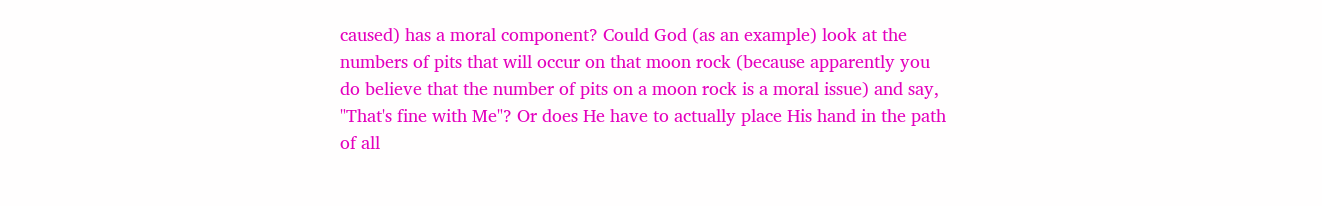caused) has a moral component? Could God (as an example) look at the numbers of pits that will occur on that moon rock (because apparently you do believe that the number of pits on a moon rock is a moral issue) and say, "That's fine with Me"? Or does He have to actually place His hand in the path of all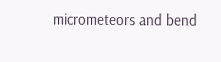micrometeors and bend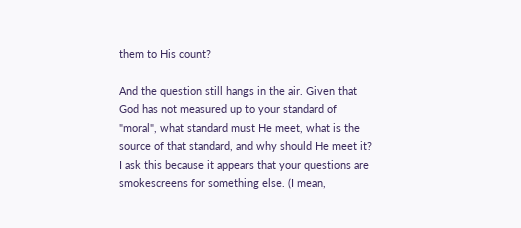them to His count?

And the question still hangs in the air. Given that God has not measured up to your standard of "moral", what standard must He meet, what is the source of that standard, and why should He meet it? I ask this because it appears that your questions are smokescreens for something else. (I mean,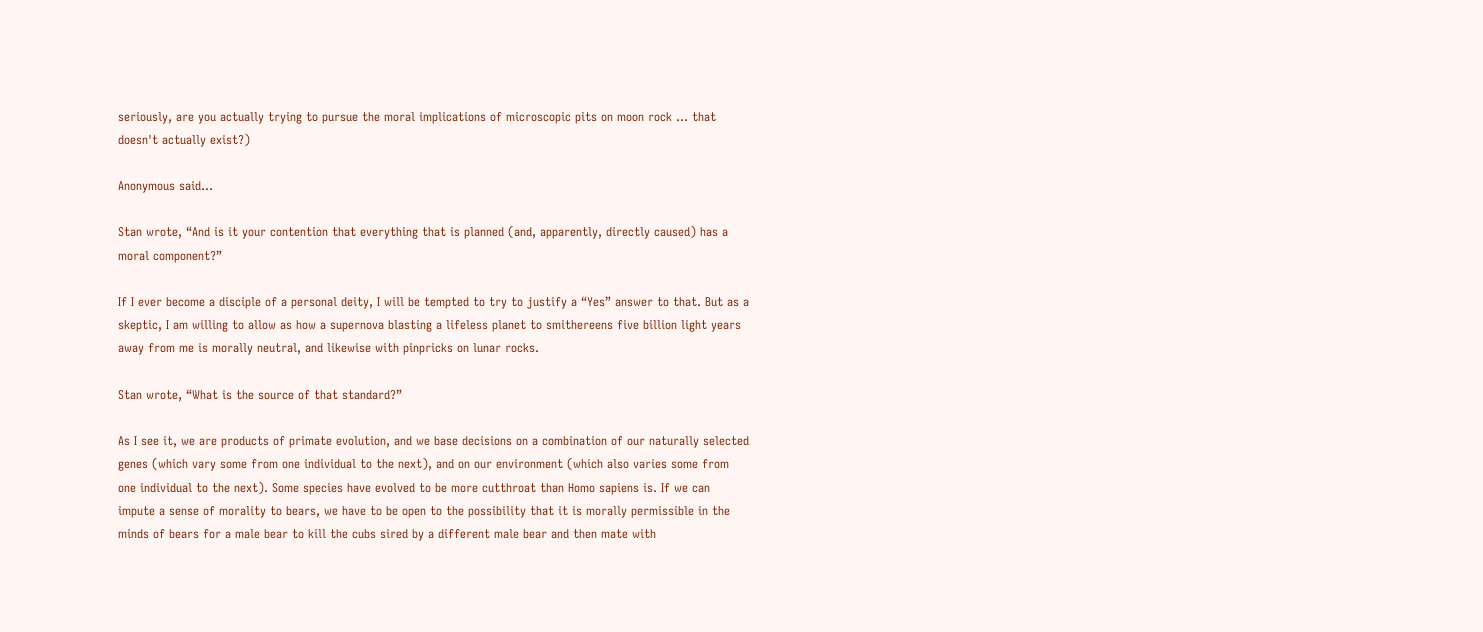seriously, are you actually trying to pursue the moral implications of microscopic pits on moon rock ... that doesn't actually exist?)

Anonymous said...

Stan wrote, “And is it your contention that everything that is planned (and, apparently, directly caused) has a moral component?”

If I ever become a disciple of a personal deity, I will be tempted to try to justify a “Yes” answer to that. But as a skeptic, I am willing to allow as how a supernova blasting a lifeless planet to smithereens five billion light years away from me is morally neutral, and likewise with pinpricks on lunar rocks.

Stan wrote, “What is the source of that standard?”

As I see it, we are products of primate evolution, and we base decisions on a combination of our naturally selected genes (which vary some from one individual to the next), and on our environment (which also varies some from one individual to the next). Some species have evolved to be more cutthroat than Homo sapiens is. If we can impute a sense of morality to bears, we have to be open to the possibility that it is morally permissible in the minds of bears for a male bear to kill the cubs sired by a different male bear and then mate with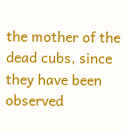the mother of the dead cubs, since they have been observed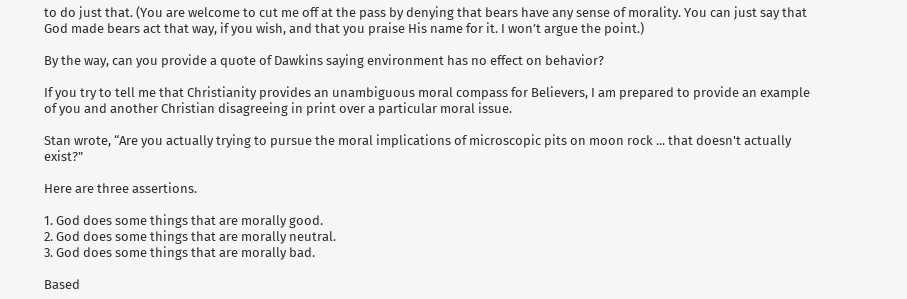to do just that. (You are welcome to cut me off at the pass by denying that bears have any sense of morality. You can just say that God made bears act that way, if you wish, and that you praise His name for it. I won’t argue the point.)

By the way, can you provide a quote of Dawkins saying environment has no effect on behavior?

If you try to tell me that Christianity provides an unambiguous moral compass for Believers, I am prepared to provide an example of you and another Christian disagreeing in print over a particular moral issue.

Stan wrote, “Are you actually trying to pursue the moral implications of microscopic pits on moon rock ... that doesn't actually exist?”

Here are three assertions.

1. God does some things that are morally good.
2. God does some things that are morally neutral.
3. God does some things that are morally bad.

Based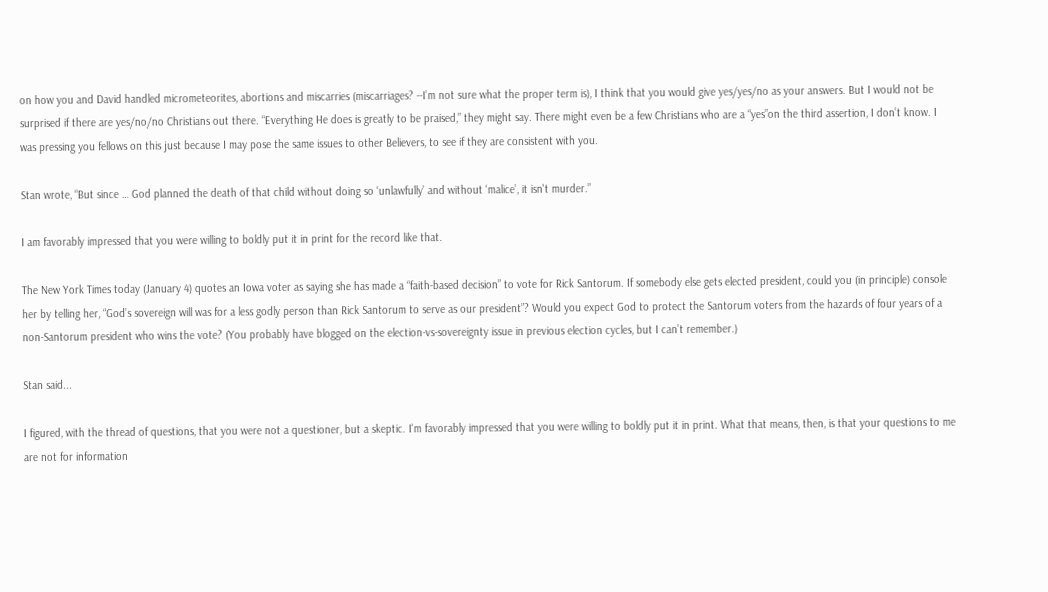on how you and David handled micrometeorites, abortions and miscarries (miscarriages? --I’m not sure what the proper term is), I think that you would give yes/yes/no as your answers. But I would not be surprised if there are yes/no/no Christians out there. “Everything He does is greatly to be praised,” they might say. There might even be a few Christians who are a “yes”on the third assertion, I don’t know. I was pressing you fellows on this just because I may pose the same issues to other Believers, to see if they are consistent with you.

Stan wrote, “But since … God planned the death of that child without doing so ‘unlawfully’ and without ‘malice’, it isn't murder.”

I am favorably impressed that you were willing to boldly put it in print for the record like that.

The New York Times today (January 4) quotes an Iowa voter as saying she has made a “faith-based decision” to vote for Rick Santorum. If somebody else gets elected president, could you (in principle) console her by telling her, “God’s sovereign will was for a less godly person than Rick Santorum to serve as our president”? Would you expect God to protect the Santorum voters from the hazards of four years of a non-Santorum president who wins the vote? (You probably have blogged on the election-vs-sovereignty issue in previous election cycles, but I can’t remember.)

Stan said...

I figured, with the thread of questions, that you were not a questioner, but a skeptic. I'm favorably impressed that you were willing to boldly put it in print. What that means, then, is that your questions to me are not for information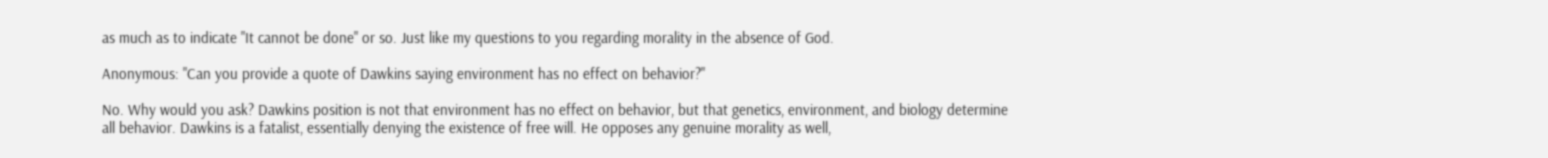as much as to indicate "It cannot be done" or so. Just like my questions to you regarding morality in the absence of God.

Anonymous: "Can you provide a quote of Dawkins saying environment has no effect on behavior?"

No. Why would you ask? Dawkins position is not that environment has no effect on behavior, but that genetics, environment, and biology determine all behavior. Dawkins is a fatalist, essentially denying the existence of free will. He opposes any genuine morality as well,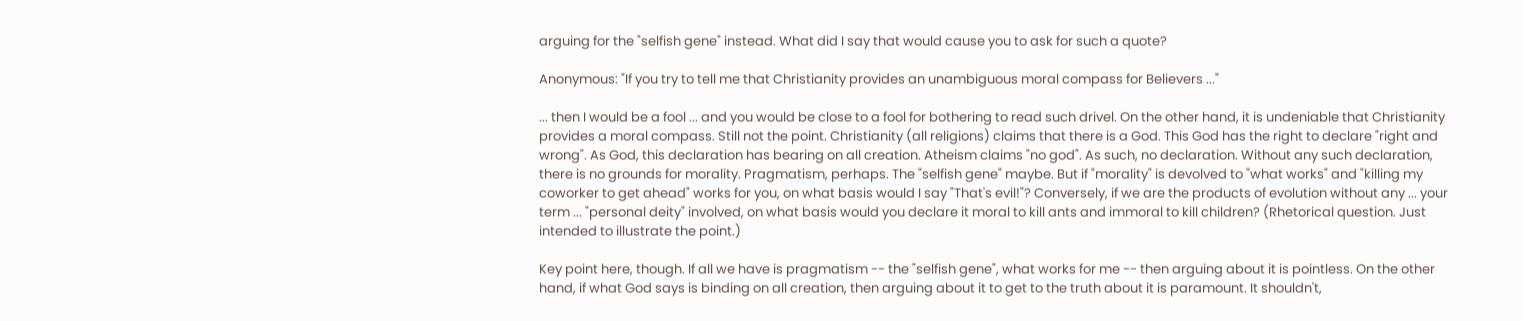arguing for the "selfish gene" instead. What did I say that would cause you to ask for such a quote?

Anonymous: "If you try to tell me that Christianity provides an unambiguous moral compass for Believers ..."

... then I would be a fool ... and you would be close to a fool for bothering to read such drivel. On the other hand, it is undeniable that Christianity provides a moral compass. Still not the point. Christianity (all religions) claims that there is a God. This God has the right to declare "right and wrong". As God, this declaration has bearing on all creation. Atheism claims "no god". As such, no declaration. Without any such declaration, there is no grounds for morality. Pragmatism, perhaps. The "selfish gene" maybe. But if "morality" is devolved to "what works" and "killing my coworker to get ahead" works for you, on what basis would I say "That's evil!"? Conversely, if we are the products of evolution without any ... your term ... "personal deity" involved, on what basis would you declare it moral to kill ants and immoral to kill children? (Rhetorical question. Just intended to illustrate the point.)

Key point here, though. If all we have is pragmatism -- the "selfish gene", what works for me -- then arguing about it is pointless. On the other hand, if what God says is binding on all creation, then arguing about it to get to the truth about it is paramount. It shouldn't,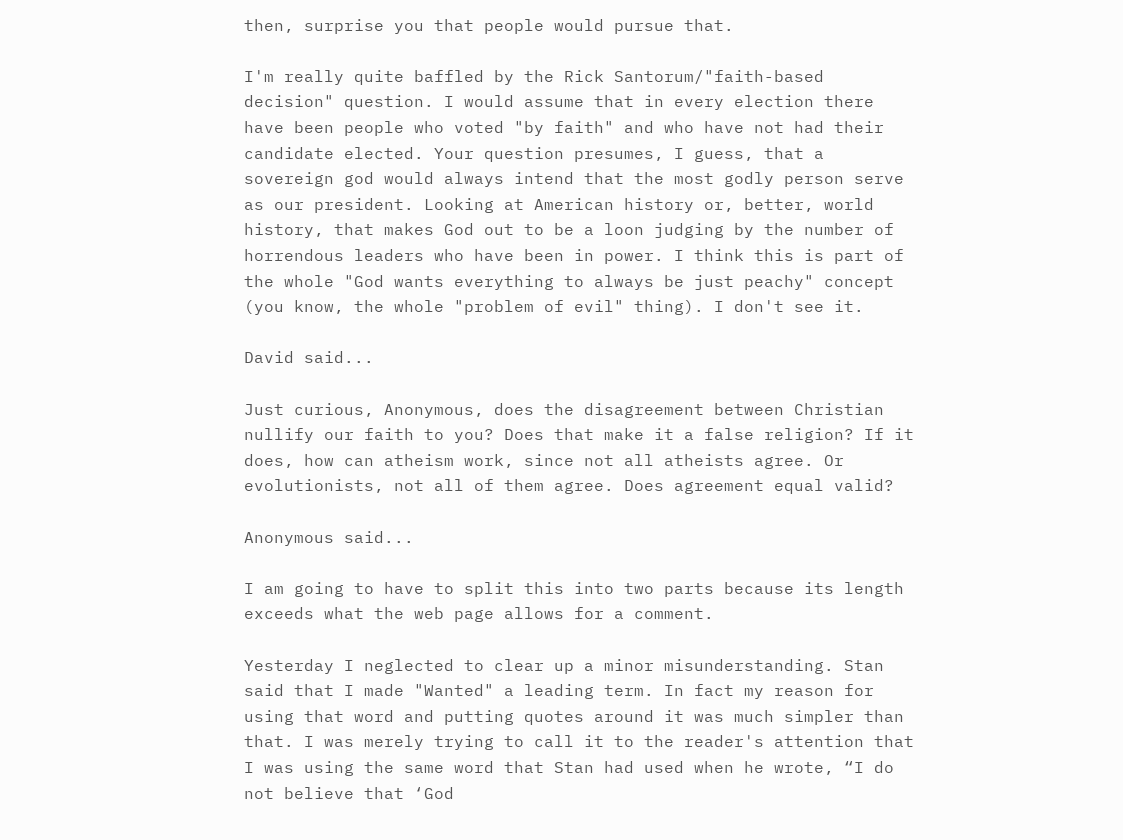then, surprise you that people would pursue that.

I'm really quite baffled by the Rick Santorum/"faith-based decision" question. I would assume that in every election there have been people who voted "by faith" and who have not had their candidate elected. Your question presumes, I guess, that a sovereign god would always intend that the most godly person serve as our president. Looking at American history or, better, world history, that makes God out to be a loon judging by the number of horrendous leaders who have been in power. I think this is part of the whole "God wants everything to always be just peachy" concept (you know, the whole "problem of evil" thing). I don't see it.

David said...

Just curious, Anonymous, does the disagreement between Christian nullify our faith to you? Does that make it a false religion? If it does, how can atheism work, since not all atheists agree. Or evolutionists, not all of them agree. Does agreement equal valid?

Anonymous said...

I am going to have to split this into two parts because its length exceeds what the web page allows for a comment.

Yesterday I neglected to clear up a minor misunderstanding. Stan said that I made "Wanted" a leading term. In fact my reason for using that word and putting quotes around it was much simpler than that. I was merely trying to call it to the reader's attention that I was using the same word that Stan had used when he wrote, “I do not believe that ‘God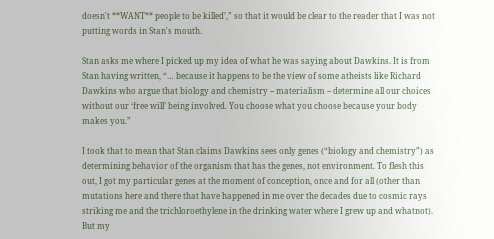doesn't **WANT** people to be killed’,” so that it would be clear to the reader that I was not putting words in Stan's mouth.

Stan asks me where I picked up my idea of what he was saying about Dawkins. It is from Stan having written, “… because it happens to be the view of some atheists like Richard Dawkins who argue that biology and chemistry -- materialism -- determine all our choices without our ‘free will’ being involved. You choose what you choose because your body makes you.”

I took that to mean that Stan claims Dawkins sees only genes (“biology and chemistry”) as determining behavior of the organism that has the genes, not environment. To flesh this out, I got my particular genes at the moment of conception, once and for all (other than mutations here and there that have happened in me over the decades due to cosmic rays striking me and the trichloroethylene in the drinking water where I grew up and whatnot). But my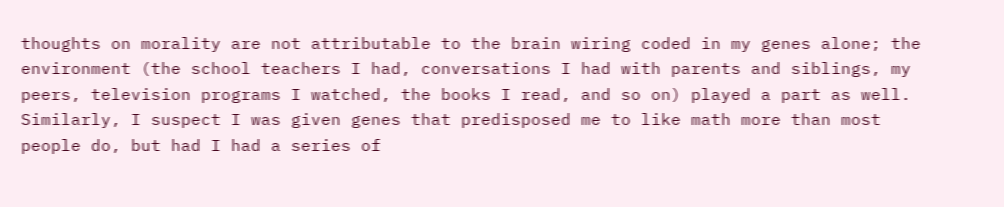thoughts on morality are not attributable to the brain wiring coded in my genes alone; the environment (the school teachers I had, conversations I had with parents and siblings, my peers, television programs I watched, the books I read, and so on) played a part as well. Similarly, I suspect I was given genes that predisposed me to like math more than most people do, but had I had a series of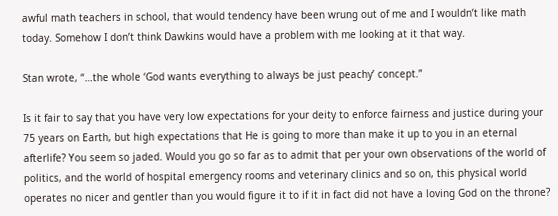awful math teachers in school, that would tendency have been wrung out of me and I wouldn’t like math today. Somehow I don’t think Dawkins would have a problem with me looking at it that way.

Stan wrote, “…the whole ‘God wants everything to always be just peachy’ concept.”

Is it fair to say that you have very low expectations for your deity to enforce fairness and justice during your 75 years on Earth, but high expectations that He is going to more than make it up to you in an eternal afterlife? You seem so jaded. Would you go so far as to admit that per your own observations of the world of politics, and the world of hospital emergency rooms and veterinary clinics and so on, this physical world operates no nicer and gentler than you would figure it to if it in fact did not have a loving God on the throne?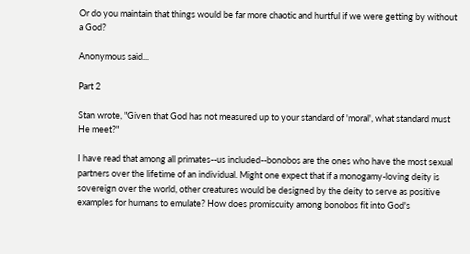Or do you maintain that things would be far more chaotic and hurtful if we were getting by without a God?

Anonymous said...

Part 2

Stan wrote, "Given that God has not measured up to your standard of 'moral', what standard must He meet?"

I have read that among all primates--us included--bonobos are the ones who have the most sexual partners over the lifetime of an individual. Might one expect that if a monogamy-loving deity is sovereign over the world, other creatures would be designed by the deity to serve as positive examples for humans to emulate? How does promiscuity among bonobos fit into God's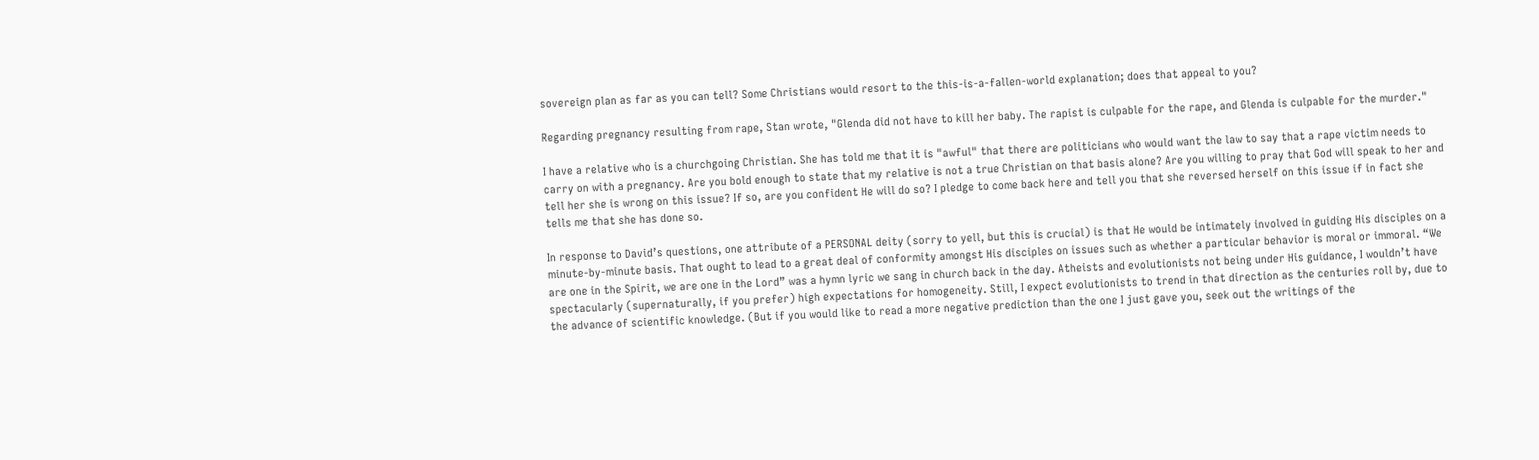sovereign plan as far as you can tell? Some Christians would resort to the this-is-a-fallen-world explanation; does that appeal to you?

Regarding pregnancy resulting from rape, Stan wrote, "Glenda did not have to kill her baby. The rapist is culpable for the rape, and Glenda is culpable for the murder."

I have a relative who is a churchgoing Christian. She has told me that it is "awful" that there are politicians who would want the law to say that a rape victim needs to carry on with a pregnancy. Are you bold enough to state that my relative is not a true Christian on that basis alone? Are you willing to pray that God will speak to her and tell her she is wrong on this issue? If so, are you confident He will do so? I pledge to come back here and tell you that she reversed herself on this issue if in fact she tells me that she has done so.

In response to David’s questions, one attribute of a PERSONAL deity (sorry to yell, but this is crucial) is that He would be intimately involved in guiding His disciples on a minute-by-minute basis. That ought to lead to a great deal of conformity amongst His disciples on issues such as whether a particular behavior is moral or immoral. “We are one in the Spirit, we are one in the Lord” was a hymn lyric we sang in church back in the day. Atheists and evolutionists not being under His guidance, I wouldn’t have spectacularly (supernaturally, if you prefer) high expectations for homogeneity. Still, I expect evolutionists to trend in that direction as the centuries roll by, due to the advance of scientific knowledge. (But if you would like to read a more negative prediction than the one I just gave you, seek out the writings of the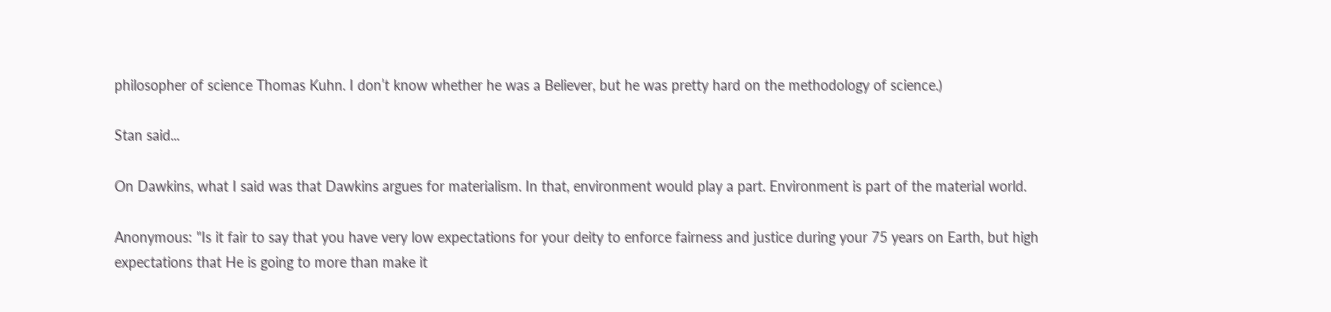philosopher of science Thomas Kuhn. I don’t know whether he was a Believer, but he was pretty hard on the methodology of science.)

Stan said...

On Dawkins, what I said was that Dawkins argues for materialism. In that, environment would play a part. Environment is part of the material world.

Anonymous: "Is it fair to say that you have very low expectations for your deity to enforce fairness and justice during your 75 years on Earth, but high expectations that He is going to more than make it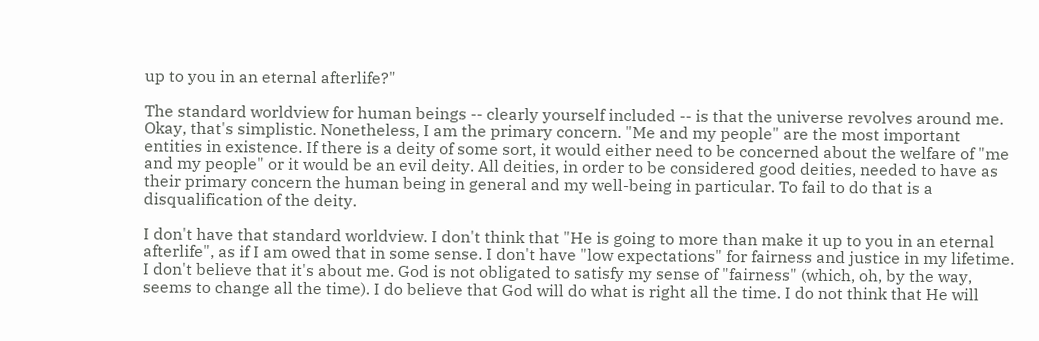up to you in an eternal afterlife?"

The standard worldview for human beings -- clearly yourself included -- is that the universe revolves around me. Okay, that's simplistic. Nonetheless, I am the primary concern. "Me and my people" are the most important entities in existence. If there is a deity of some sort, it would either need to be concerned about the welfare of "me and my people" or it would be an evil deity. All deities, in order to be considered good deities, needed to have as their primary concern the human being in general and my well-being in particular. To fail to do that is a disqualification of the deity.

I don't have that standard worldview. I don't think that "He is going to more than make it up to you in an eternal afterlife", as if I am owed that in some sense. I don't have "low expectations" for fairness and justice in my lifetime. I don't believe that it's about me. God is not obligated to satisfy my sense of "fairness" (which, oh, by the way, seems to change all the time). I do believe that God will do what is right all the time. I do not think that He will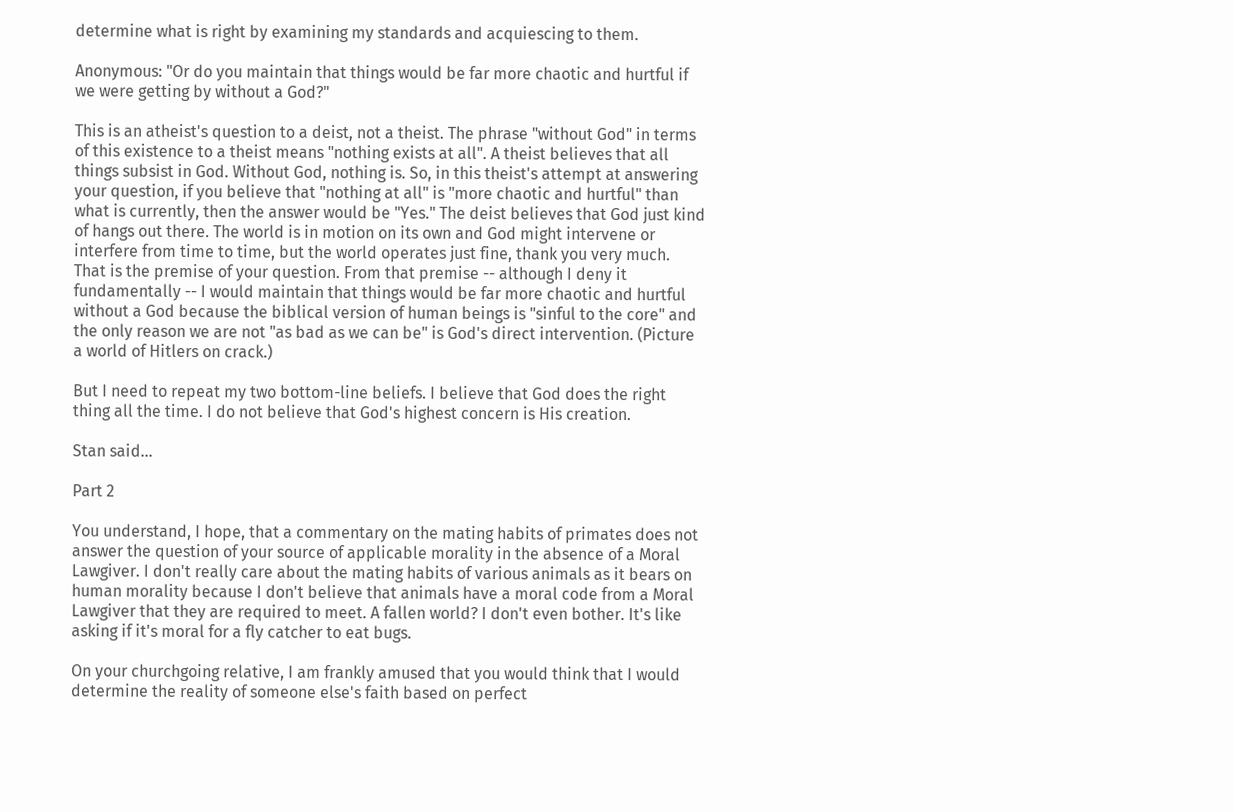determine what is right by examining my standards and acquiescing to them.

Anonymous: "Or do you maintain that things would be far more chaotic and hurtful if we were getting by without a God?"

This is an atheist's question to a deist, not a theist. The phrase "without God" in terms of this existence to a theist means "nothing exists at all". A theist believes that all things subsist in God. Without God, nothing is. So, in this theist's attempt at answering your question, if you believe that "nothing at all" is "more chaotic and hurtful" than what is currently, then the answer would be "Yes." The deist believes that God just kind of hangs out there. The world is in motion on its own and God might intervene or interfere from time to time, but the world operates just fine, thank you very much. That is the premise of your question. From that premise -- although I deny it fundamentally -- I would maintain that things would be far more chaotic and hurtful without a God because the biblical version of human beings is "sinful to the core" and the only reason we are not "as bad as we can be" is God's direct intervention. (Picture a world of Hitlers on crack.)

But I need to repeat my two bottom-line beliefs. I believe that God does the right thing all the time. I do not believe that God's highest concern is His creation.

Stan said...

Part 2

You understand, I hope, that a commentary on the mating habits of primates does not answer the question of your source of applicable morality in the absence of a Moral Lawgiver. I don't really care about the mating habits of various animals as it bears on human morality because I don't believe that animals have a moral code from a Moral Lawgiver that they are required to meet. A fallen world? I don't even bother. It's like asking if it's moral for a fly catcher to eat bugs.

On your churchgoing relative, I am frankly amused that you would think that I would determine the reality of someone else's faith based on perfect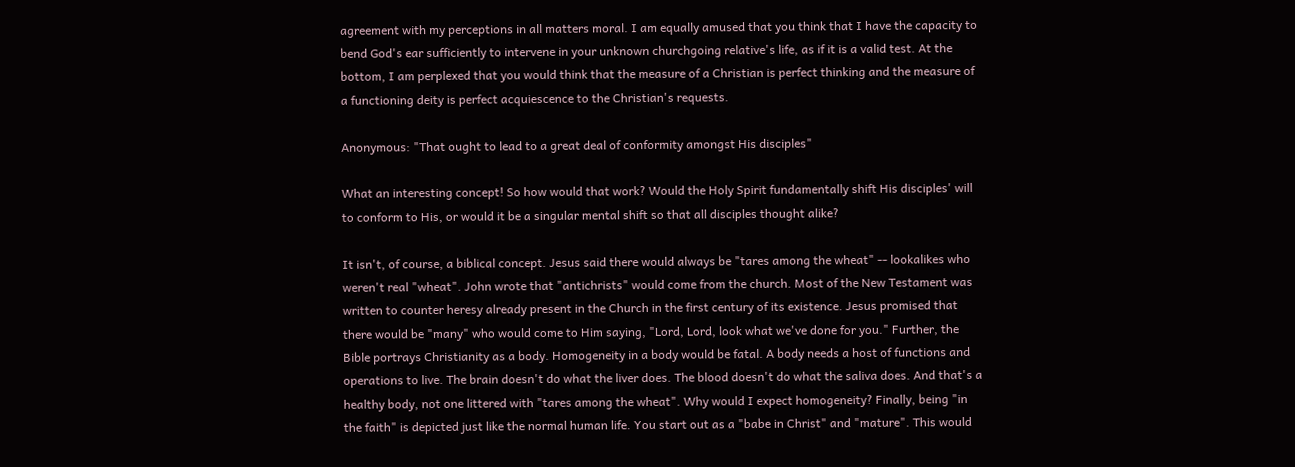agreement with my perceptions in all matters moral. I am equally amused that you think that I have the capacity to bend God's ear sufficiently to intervene in your unknown churchgoing relative's life, as if it is a valid test. At the bottom, I am perplexed that you would think that the measure of a Christian is perfect thinking and the measure of a functioning deity is perfect acquiescence to the Christian's requests.

Anonymous: "That ought to lead to a great deal of conformity amongst His disciples"

What an interesting concept! So how would that work? Would the Holy Spirit fundamentally shift His disciples' will to conform to His, or would it be a singular mental shift so that all disciples thought alike?

It isn't, of course, a biblical concept. Jesus said there would always be "tares among the wheat" -- lookalikes who weren't real "wheat". John wrote that "antichrists" would come from the church. Most of the New Testament was written to counter heresy already present in the Church in the first century of its existence. Jesus promised that there would be "many" who would come to Him saying, "Lord, Lord, look what we've done for you." Further, the Bible portrays Christianity as a body. Homogeneity in a body would be fatal. A body needs a host of functions and operations to live. The brain doesn't do what the liver does. The blood doesn't do what the saliva does. And that's a healthy body, not one littered with "tares among the wheat". Why would I expect homogeneity? Finally, being "in the faith" is depicted just like the normal human life. You start out as a "babe in Christ" and "mature". This would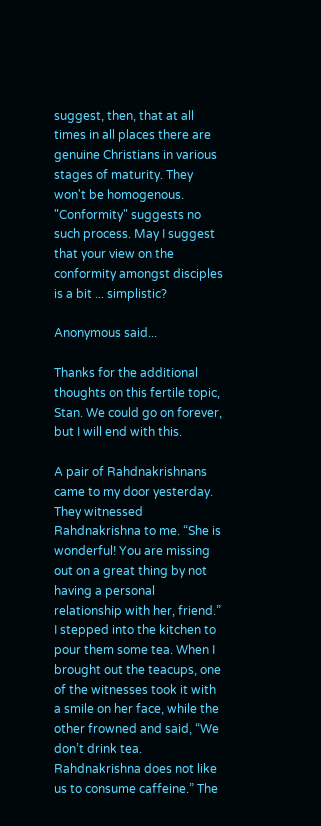suggest, then, that at all times in all places there are genuine Christians in various stages of maturity. They won't be homogenous. "Conformity" suggests no such process. May I suggest that your view on the conformity amongst disciples is a bit ... simplistic?

Anonymous said...

Thanks for the additional thoughts on this fertile topic, Stan. We could go on forever, but I will end with this.

A pair of Rahdnakrishnans came to my door yesterday. They witnessed Rahdnakrishna to me. “She is wonderful! You are missing out on a great thing by not having a personal relationship with her, friend.” I stepped into the kitchen to pour them some tea. When I brought out the teacups, one of the witnesses took it with a smile on her face, while the other frowned and said, “We don’t drink tea. Rahdnakrishna does not like us to consume caffeine.” The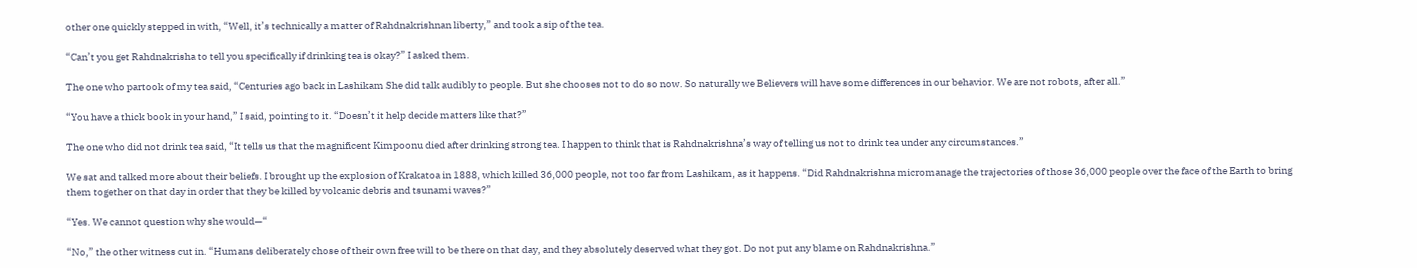other one quickly stepped in with, “Well, it’s technically a matter of Rahdnakrishnan liberty,” and took a sip of the tea.

“Can’t you get Rahdnakrisha to tell you specifically if drinking tea is okay?” I asked them.

The one who partook of my tea said, “Centuries ago back in Lashikam She did talk audibly to people. But she chooses not to do so now. So naturally we Believers will have some differences in our behavior. We are not robots, after all.”

“You have a thick book in your hand,” I said, pointing to it. “Doesn’t it help decide matters like that?”

The one who did not drink tea said, “It tells us that the magnificent Kimpoonu died after drinking strong tea. I happen to think that is Rahdnakrishna’s way of telling us not to drink tea under any circumstances.”

We sat and talked more about their beliefs. I brought up the explosion of Krakatoa in 1888, which killed 36,000 people, not too far from Lashikam, as it happens. “Did Rahdnakrishna micromanage the trajectories of those 36,000 people over the face of the Earth to bring them together on that day in order that they be killed by volcanic debris and tsunami waves?”

“Yes. We cannot question why she would—“

“No,” the other witness cut in. “Humans deliberately chose of their own free will to be there on that day, and they absolutely deserved what they got. Do not put any blame on Rahdnakrishna.”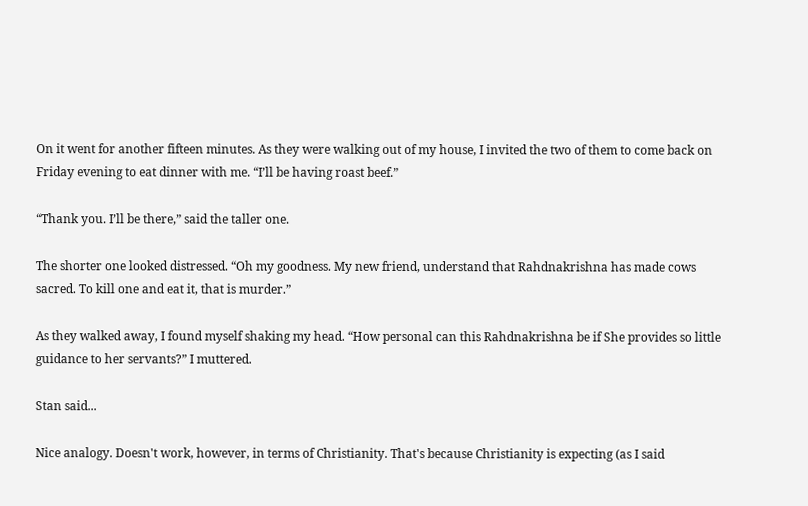On it went for another fifteen minutes. As they were walking out of my house, I invited the two of them to come back on Friday evening to eat dinner with me. “I’ll be having roast beef.”

“Thank you. I’ll be there,” said the taller one.

The shorter one looked distressed. “Oh my goodness. My new friend, understand that Rahdnakrishna has made cows sacred. To kill one and eat it, that is murder.”

As they walked away, I found myself shaking my head. “How personal can this Rahdnakrishna be if She provides so little guidance to her servants?” I muttered.

Stan said...

Nice analogy. Doesn't work, however, in terms of Christianity. That's because Christianity is expecting (as I said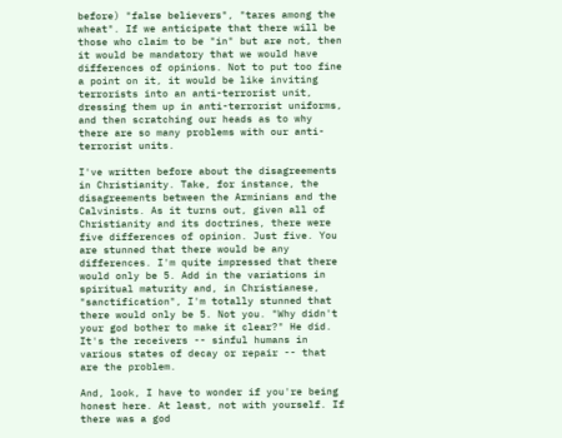before) "false believers", "tares among the wheat". If we anticipate that there will be those who claim to be "in" but are not, then it would be mandatory that we would have differences of opinions. Not to put too fine a point on it, it would be like inviting terrorists into an anti-terrorist unit, dressing them up in anti-terrorist uniforms, and then scratching our heads as to why there are so many problems with our anti-terrorist units.

I've written before about the disagreements in Christianity. Take, for instance, the disagreements between the Arminians and the Calvinists. As it turns out, given all of Christianity and its doctrines, there were five differences of opinion. Just five. You are stunned that there would be any differences. I'm quite impressed that there would only be 5. Add in the variations in spiritual maturity and, in Christianese, "sanctification", I'm totally stunned that there would only be 5. Not you. "Why didn't your god bother to make it clear?" He did. It's the receivers -- sinful humans in various states of decay or repair -- that are the problem.

And, look, I have to wonder if you're being honest here. At least, not with yourself. If there was a god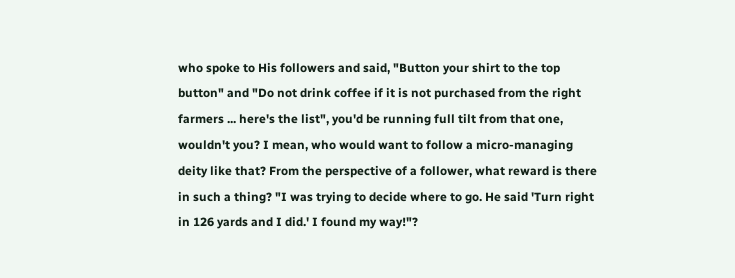who spoke to His followers and said, "Button your shirt to the top button" and "Do not drink coffee if it is not purchased from the right farmers ... here's the list", you'd be running full tilt from that one, wouldn't you? I mean, who would want to follow a micro-managing deity like that? From the perspective of a follower, what reward is there in such a thing? "I was trying to decide where to go. He said 'Turn right in 126 yards and I did.' I found my way!"?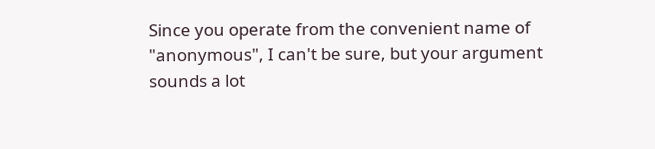Since you operate from the convenient name of "anonymous", I can't be sure, but your argument sounds a lot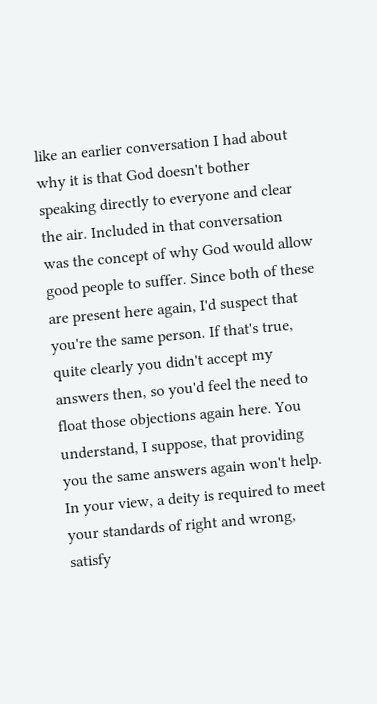like an earlier conversation I had about why it is that God doesn't bother speaking directly to everyone and clear the air. Included in that conversation was the concept of why God would allow good people to suffer. Since both of these are present here again, I'd suspect that you're the same person. If that's true, quite clearly you didn't accept my answers then, so you'd feel the need to float those objections again here. You understand, I suppose, that providing you the same answers again won't help. In your view, a deity is required to meet your standards of right and wrong, satisfy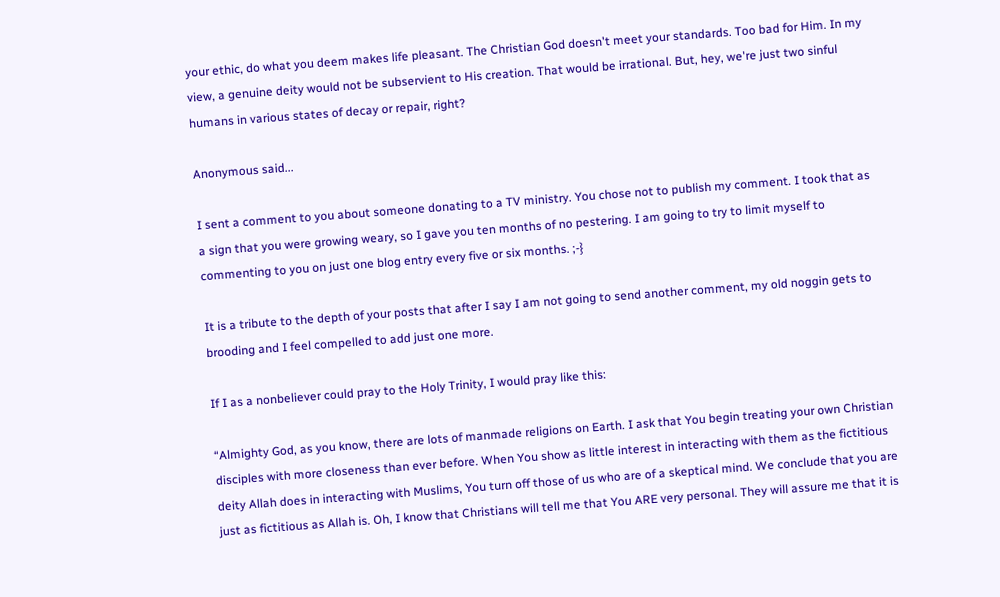your ethic, do what you deem makes life pleasant. The Christian God doesn't meet your standards. Too bad for Him. In my view, a genuine deity would not be subservient to His creation. That would be irrational. But, hey, we're just two sinful humans in various states of decay or repair, right?

Anonymous said...

I sent a comment to you about someone donating to a TV ministry. You chose not to publish my comment. I took that as a sign that you were growing weary, so I gave you ten months of no pestering. I am going to try to limit myself to commenting to you on just one blog entry every five or six months. ;-}

It is a tribute to the depth of your posts that after I say I am not going to send another comment, my old noggin gets to brooding and I feel compelled to add just one more.

If I as a nonbeliever could pray to the Holy Trinity, I would pray like this:

“Almighty God, as you know, there are lots of manmade religions on Earth. I ask that You begin treating your own Christian disciples with more closeness than ever before. When You show as little interest in interacting with them as the fictitious deity Allah does in interacting with Muslims, You turn off those of us who are of a skeptical mind. We conclude that you are just as fictitious as Allah is. Oh, I know that Christians will tell me that You ARE very personal. They will assure me that it is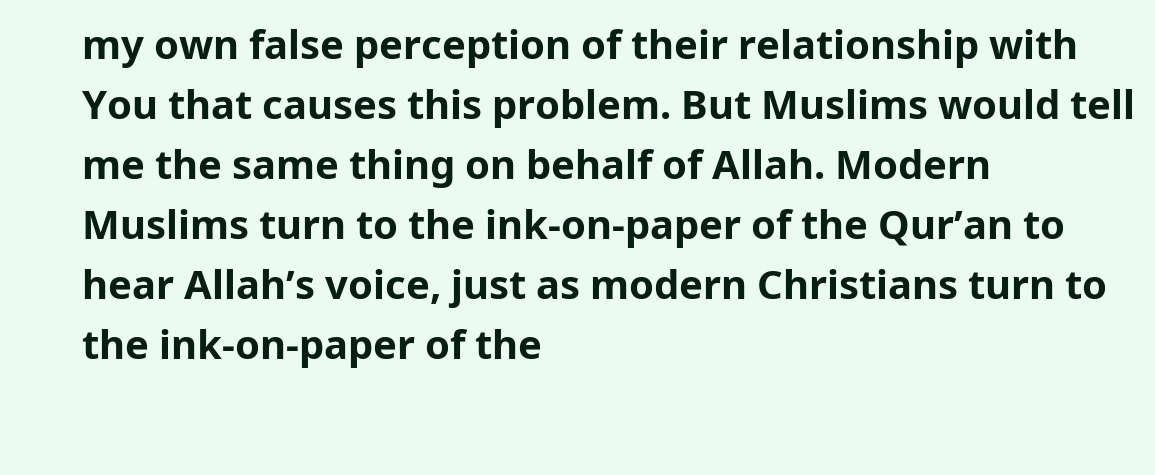my own false perception of their relationship with You that causes this problem. But Muslims would tell me the same thing on behalf of Allah. Modern Muslims turn to the ink-on-paper of the Qur’an to hear Allah’s voice, just as modern Christians turn to the ink-on-paper of the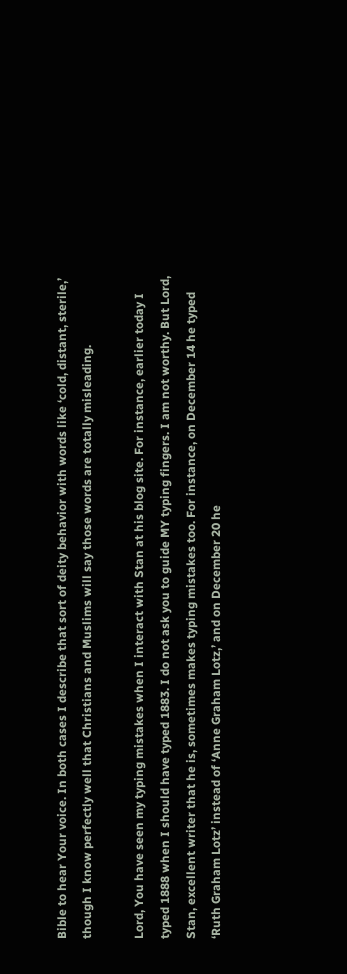Bible to hear Your voice. In both cases I describe that sort of deity behavior with words like ‘cold, distant, sterile,’ though I know perfectly well that Christians and Muslims will say those words are totally misleading.

Lord, You have seen my typing mistakes when I interact with Stan at his blog site. For instance, earlier today I typed 1888 when I should have typed 1883. I do not ask you to guide MY typing fingers. I am not worthy. But Lord, Stan, excellent writer that he is, sometimes makes typing mistakes too. For instance, on December 14 he typed ‘Ruth Graham Lotz’ instead of ‘Anne Graham Lotz,’ and on December 20 he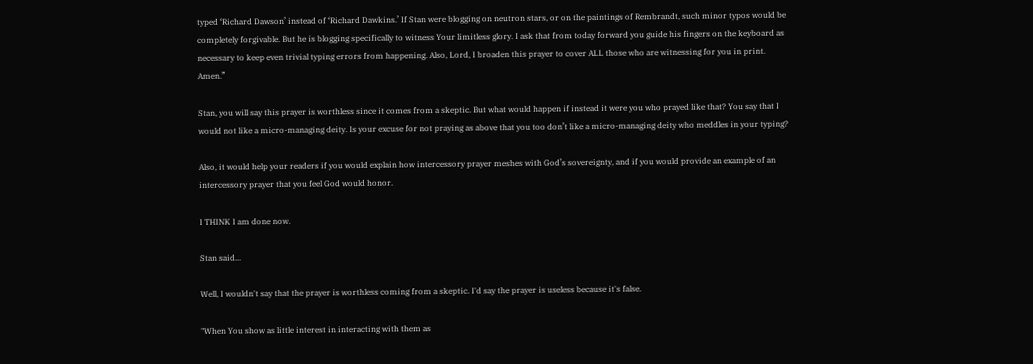typed ‘Richard Dawson’ instead of ‘Richard Dawkins.’ If Stan were blogging on neutron stars, or on the paintings of Rembrandt, such minor typos would be completely forgivable. But he is blogging specifically to witness Your limitless glory. I ask that from today forward you guide his fingers on the keyboard as necessary to keep even trivial typing errors from happening. Also, Lord, I broaden this prayer to cover ALL those who are witnessing for you in print. Amen.”

Stan, you will say this prayer is worthless since it comes from a skeptic. But what would happen if instead it were you who prayed like that? You say that I would not like a micro-managing deity. Is your excuse for not praying as above that you too don’t like a micro-managing deity who meddles in your typing?

Also, it would help your readers if you would explain how intercessory prayer meshes with God’s sovereignty, and if you would provide an example of an intercessory prayer that you feel God would honor.

I THINK I am done now.

Stan said...

Well, I wouldn't say that the prayer is worthless coming from a skeptic. I'd say the prayer is useless because it's false.

"When You show as little interest in interacting with them as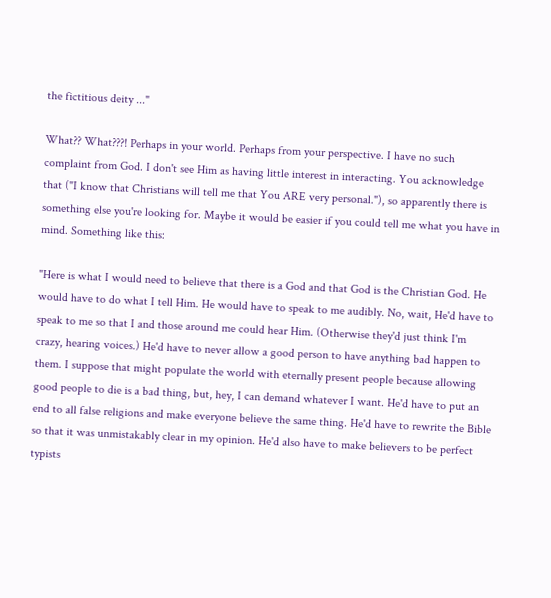the fictitious deity ..."

What?? What???! Perhaps in your world. Perhaps from your perspective. I have no such complaint from God. I don't see Him as having little interest in interacting. You acknowledge that ("I know that Christians will tell me that You ARE very personal."), so apparently there is something else you're looking for. Maybe it would be easier if you could tell me what you have in mind. Something like this:

"Here is what I would need to believe that there is a God and that God is the Christian God. He would have to do what I tell Him. He would have to speak to me audibly. No, wait, He'd have to speak to me so that I and those around me could hear Him. (Otherwise they'd just think I'm crazy, hearing voices.) He'd have to never allow a good person to have anything bad happen to them. I suppose that might populate the world with eternally present people because allowing good people to die is a bad thing, but, hey, I can demand whatever I want. He'd have to put an end to all false religions and make everyone believe the same thing. He'd have to rewrite the Bible so that it was unmistakably clear in my opinion. He'd also have to make believers to be perfect typists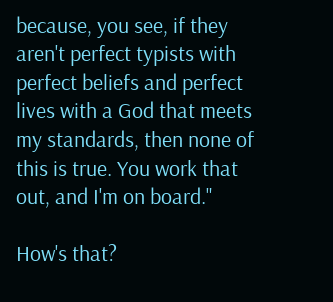because, you see, if they aren't perfect typists with perfect beliefs and perfect lives with a God that meets my standards, then none of this is true. You work that out, and I'm on board."

How's that?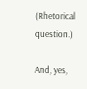(Rhetorical question.)

And, yes,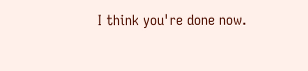I think you're done now.